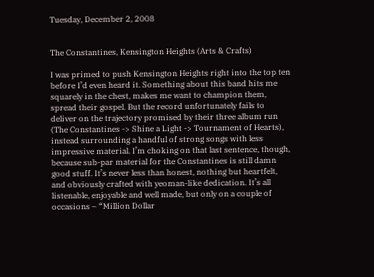Tuesday, December 2, 2008


The Constantines, Kensington Heights (Arts & Crafts)

I was primed to push Kensington Heights right into the top ten before I’d even heard it. Something about this band hits me squarely in the chest, makes me want to champion them, spread their gospel. But the record unfortunately fails to deliver on the trajectory promised by their three album run (The Constantines -> Shine a Light -> Tournament of Hearts), instead surrounding a handful of strong songs with less impressive material. I’m choking on that last sentence, though, because sub-par material for the Constantines is still damn good stuff. It’s never less than honest, nothing but heartfelt, and obviously crafted with yeoman-like dedication. It’s all listenable, enjoyable and well made, but only on a couple of occasions – “Million Dollar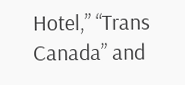Hotel,” “Trans Canada” and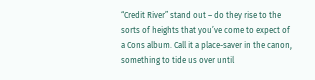“Credit River” stand out – do they rise to the sorts of heights that you’ve come to expect of a Cons album. Call it a place-saver in the canon, something to tide us over until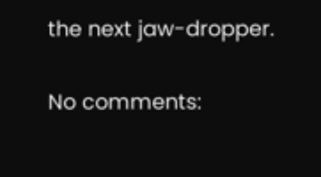the next jaw-dropper.

No comments: